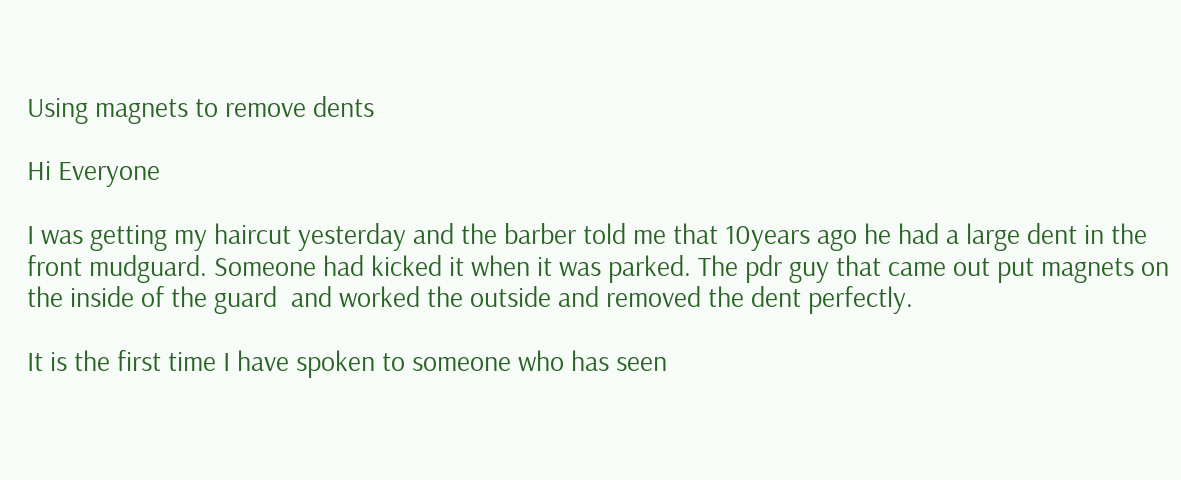Using magnets to remove dents

Hi Everyone

I was getting my haircut yesterday and the barber told me that 10years ago he had a large dent in the  front mudguard. Someone had kicked it when it was parked. The pdr guy that came out put magnets on the inside of the guard  and worked the outside and removed the dent perfectly.

It is the first time I have spoken to someone who has seen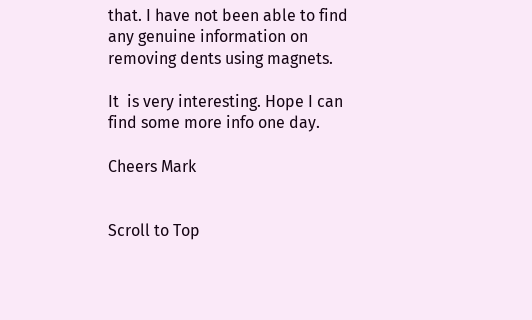that. I have not been able to find any genuine information on removing dents using magnets.

It  is very interesting. Hope I can find some more info one day.

Cheers Mark


Scroll to Top